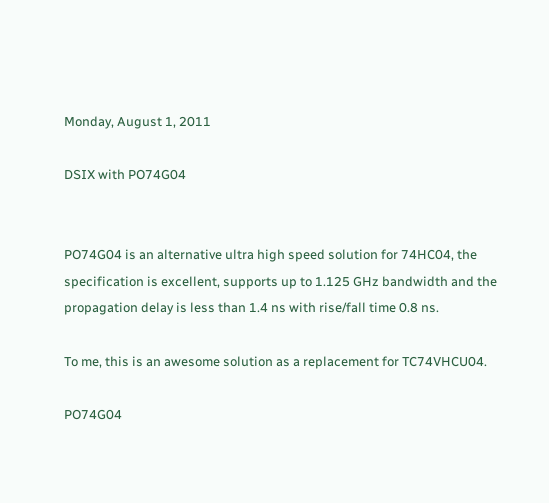Monday, August 1, 2011

DSIX with PO74G04


PO74G04 is an alternative ultra high speed solution for 74HC04, the specification is excellent, supports up to 1.125 GHz bandwidth and the propagation delay is less than 1.4 ns with rise/fall time 0.8 ns.

To me, this is an awesome solution as a replacement for TC74VHCU04.

PO74G04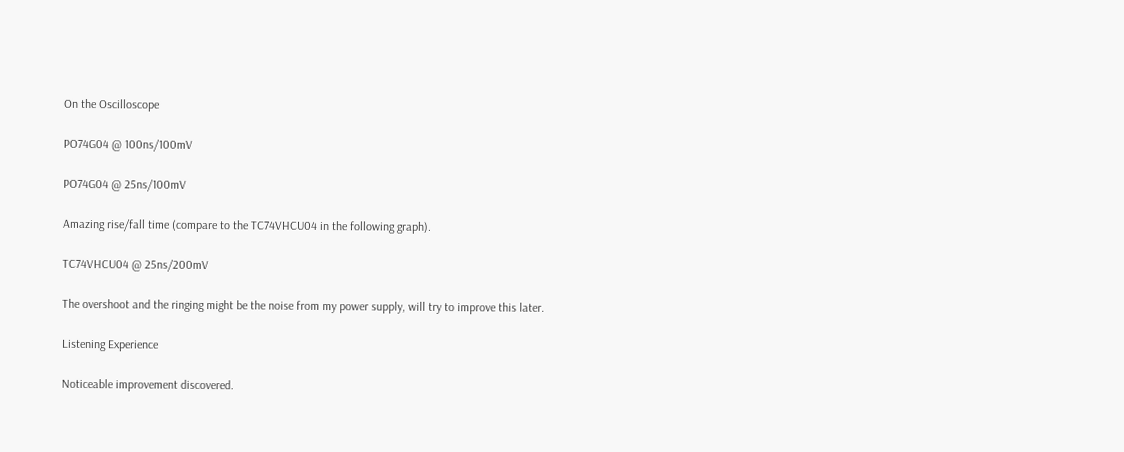On the Oscilloscope

PO74G04 @ 100ns/100mV

PO74G04 @ 25ns/100mV

Amazing rise/fall time (compare to the TC74VHCU04 in the following graph).

TC74VHCU04 @ 25ns/200mV

The overshoot and the ringing might be the noise from my power supply, will try to improve this later.

Listening Experience

Noticeable improvement discovered.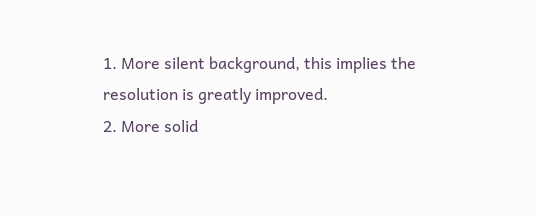1. More silent background, this implies the resolution is greatly improved.
2. More solid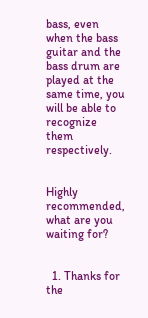bass, even when the bass guitar and the bass drum are played at the same time, you will be able to recognize them respectively.


Highly recommended, what are you waiting for?


  1. Thanks for the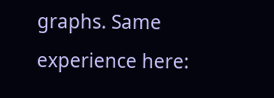graphs. Same experience here: